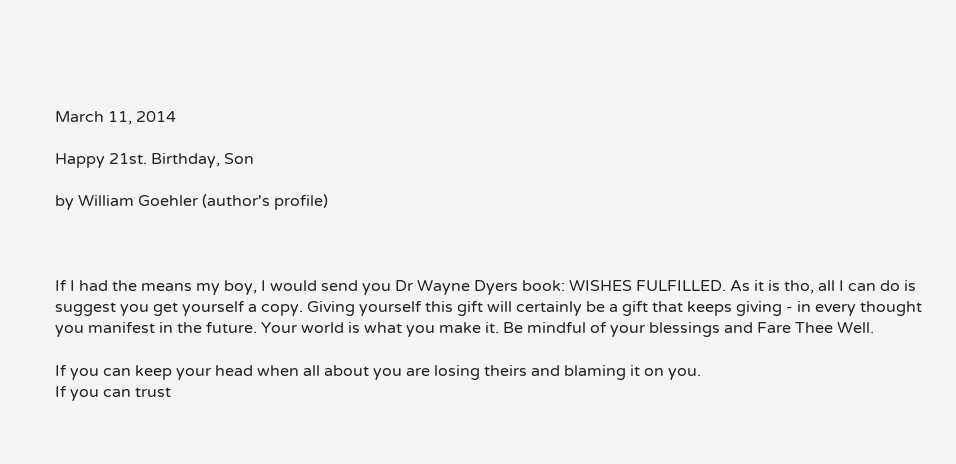March 11, 2014

Happy 21st. Birthday, Son

by William Goehler (author's profile)



If I had the means my boy, I would send you Dr Wayne Dyers book: WISHES FULFILLED. As it is tho, all I can do is suggest you get yourself a copy. Giving yourself this gift will certainly be a gift that keeps giving - in every thought you manifest in the future. Your world is what you make it. Be mindful of your blessings and Fare Thee Well.

If you can keep your head when all about you are losing theirs and blaming it on you.
If you can trust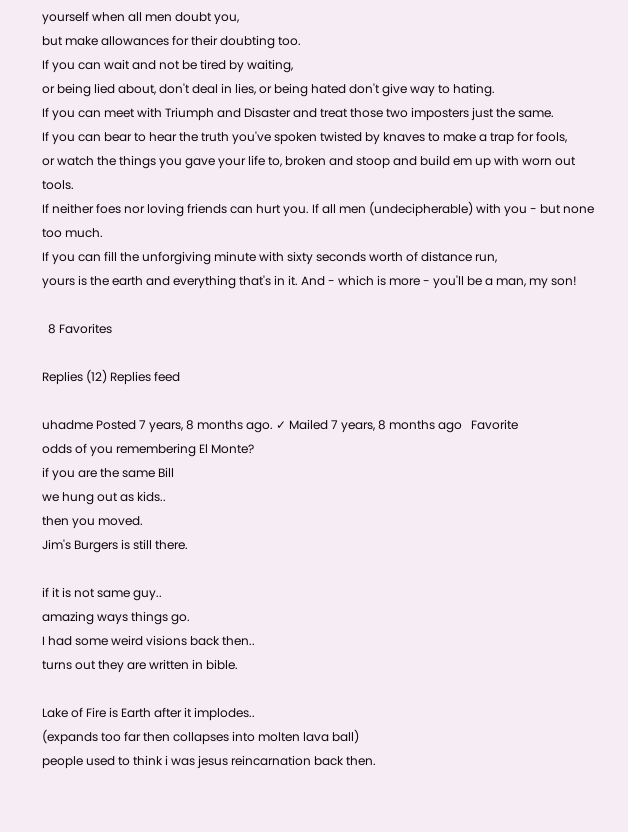yourself when all men doubt you,
but make allowances for their doubting too.
If you can wait and not be tired by waiting,
or being lied about, don't deal in lies, or being hated don't give way to hating.
If you can meet with Triumph and Disaster and treat those two imposters just the same.
If you can bear to hear the truth you've spoken twisted by knaves to make a trap for fools,
or watch the things you gave your life to, broken and stoop and build em up with worn out tools.
If neither foes nor loving friends can hurt you. If all men (undecipherable) with you - but none too much.
If you can fill the unforgiving minute with sixty seconds worth of distance run,
yours is the earth and everything that's in it. And - which is more - you'll be a man, my son!

  8 Favorites

Replies (12) Replies feed

uhadme Posted 7 years, 8 months ago. ✓ Mailed 7 years, 8 months ago   Favorite
odds of you remembering El Monte?
if you are the same Bill
we hung out as kids..
then you moved.
Jim's Burgers is still there.

if it is not same guy..
amazing ways things go.
I had some weird visions back then..
turns out they are written in bible.

Lake of Fire is Earth after it implodes..
(expands too far then collapses into molten lava ball)
people used to think i was jesus reincarnation back then.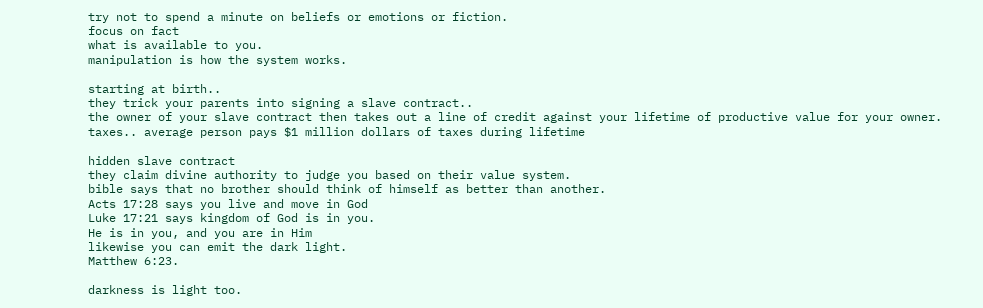try not to spend a minute on beliefs or emotions or fiction.
focus on fact
what is available to you.
manipulation is how the system works.

starting at birth..
they trick your parents into signing a slave contract..
the owner of your slave contract then takes out a line of credit against your lifetime of productive value for your owner.
taxes.. average person pays $1 million dollars of taxes during lifetime

hidden slave contract
they claim divine authority to judge you based on their value system.
bible says that no brother should think of himself as better than another.
Acts 17:28 says you live and move in God
Luke 17:21 says kingdom of God is in you.
He is in you, and you are in Him
likewise you can emit the dark light.
Matthew 6:23.

darkness is light too.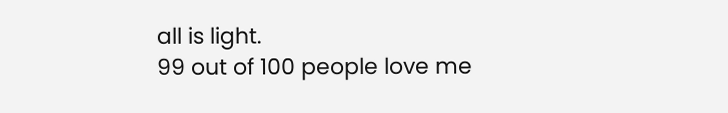all is light.
99 out of 100 people love me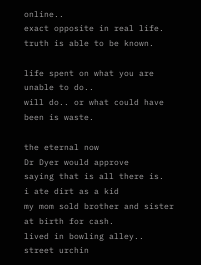online..
exact opposite in real life.
truth is able to be known.

life spent on what you are unable to do..
will do.. or what could have been is waste.

the eternal now
Dr Dyer would approve
saying that is all there is.
i ate dirt as a kid
my mom sold brother and sister at birth for cash.
lived in bowling alley..
street urchin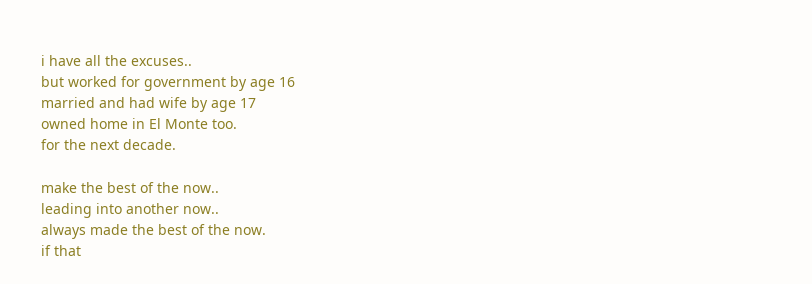i have all the excuses..
but worked for government by age 16
married and had wife by age 17
owned home in El Monte too.
for the next decade.

make the best of the now..
leading into another now..
always made the best of the now.
if that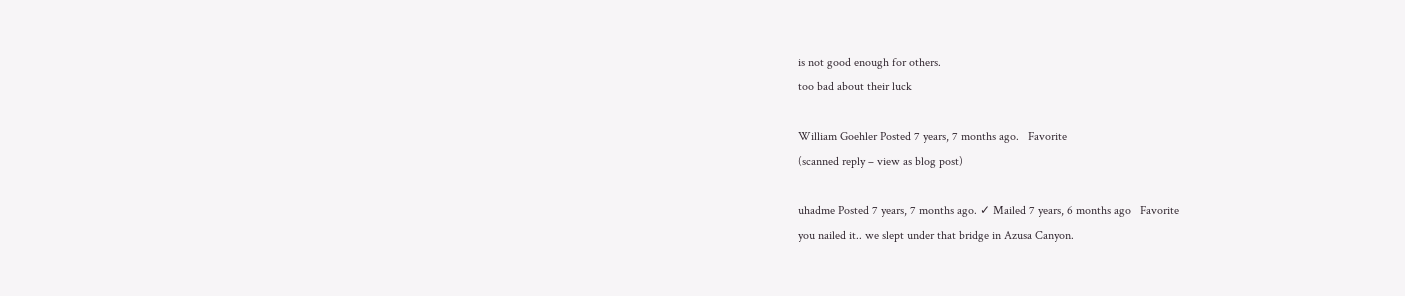is not good enough for others.
too bad about their luck

William Goehler Posted 7 years, 7 months ago.   Favorite
(scanned reply – view as blog post)

uhadme Posted 7 years, 7 months ago. ✓ Mailed 7 years, 6 months ago   Favorite
you nailed it.. we slept under that bridge in Azusa Canyon.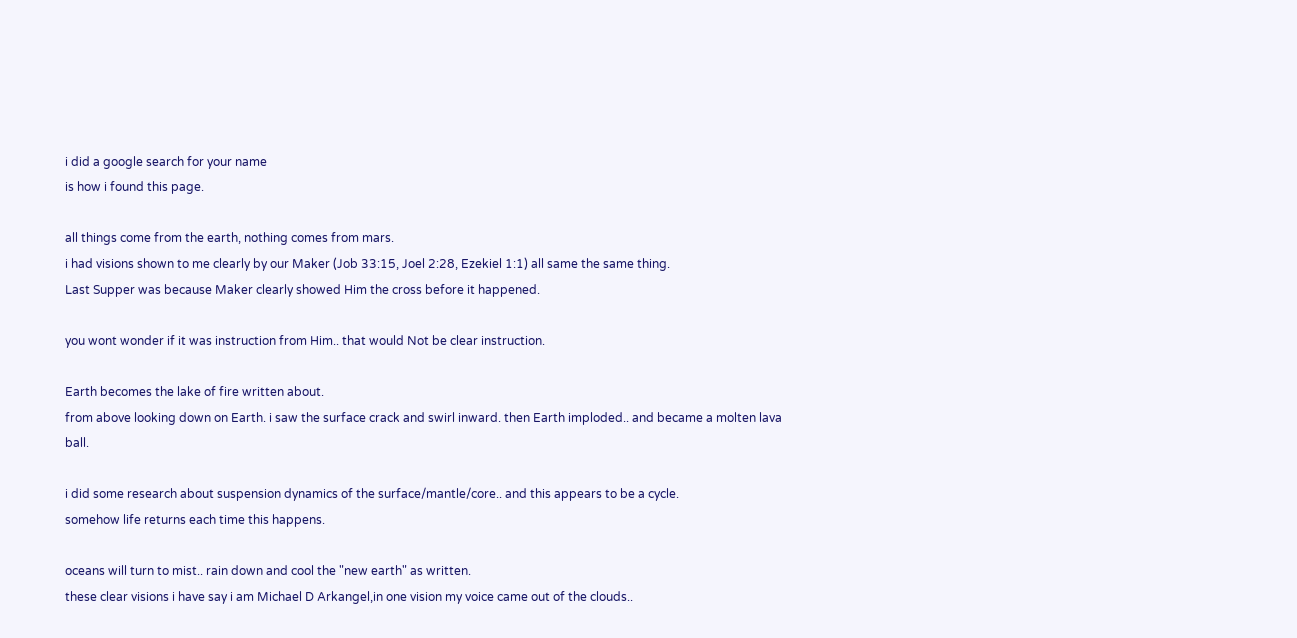i did a google search for your name
is how i found this page.

all things come from the earth, nothing comes from mars.
i had visions shown to me clearly by our Maker (Job 33:15, Joel 2:28, Ezekiel 1:1) all same the same thing.
Last Supper was because Maker clearly showed Him the cross before it happened.

you wont wonder if it was instruction from Him.. that would Not be clear instruction.

Earth becomes the lake of fire written about.
from above looking down on Earth. i saw the surface crack and swirl inward. then Earth imploded.. and became a molten lava ball.

i did some research about suspension dynamics of the surface/mantle/core.. and this appears to be a cycle.
somehow life returns each time this happens.

oceans will turn to mist.. rain down and cool the "new earth" as written.
these clear visions i have say i am Michael D Arkangel,in one vision my voice came out of the clouds..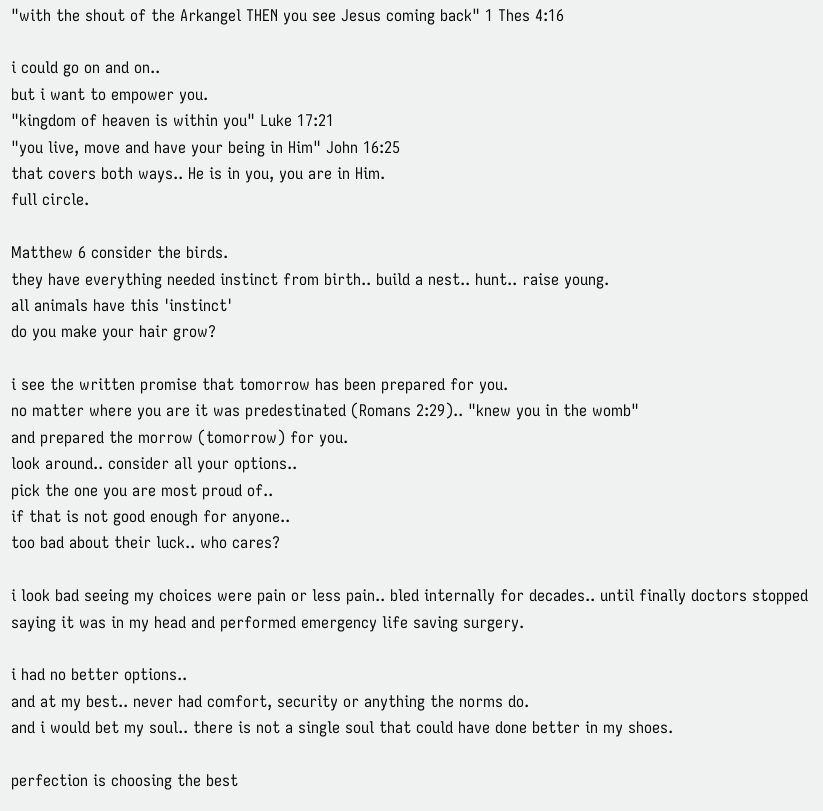"with the shout of the Arkangel THEN you see Jesus coming back" 1 Thes 4:16

i could go on and on..
but i want to empower you.
"kingdom of heaven is within you" Luke 17:21
"you live, move and have your being in Him" John 16:25
that covers both ways.. He is in you, you are in Him.
full circle.

Matthew 6 consider the birds.
they have everything needed instinct from birth.. build a nest.. hunt.. raise young.
all animals have this 'instinct'
do you make your hair grow?

i see the written promise that tomorrow has been prepared for you.
no matter where you are it was predestinated (Romans 2:29).. "knew you in the womb"
and prepared the morrow (tomorrow) for you.
look around.. consider all your options..
pick the one you are most proud of..
if that is not good enough for anyone..
too bad about their luck.. who cares?

i look bad seeing my choices were pain or less pain.. bled internally for decades.. until finally doctors stopped saying it was in my head and performed emergency life saving surgery.

i had no better options..
and at my best.. never had comfort, security or anything the norms do.
and i would bet my soul.. there is not a single soul that could have done better in my shoes.

perfection is choosing the best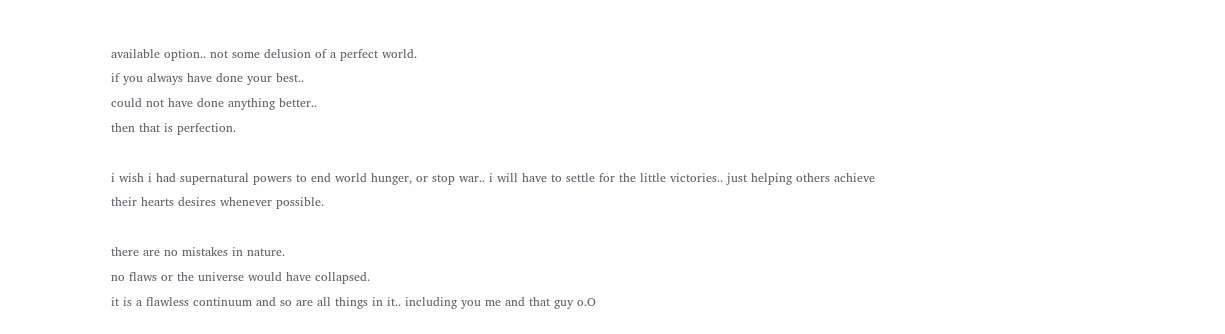available option.. not some delusion of a perfect world.
if you always have done your best..
could not have done anything better..
then that is perfection.

i wish i had supernatural powers to end world hunger, or stop war.. i will have to settle for the little victories.. just helping others achieve their hearts desires whenever possible.

there are no mistakes in nature.
no flaws or the universe would have collapsed.
it is a flawless continuum and so are all things in it.. including you me and that guy o.O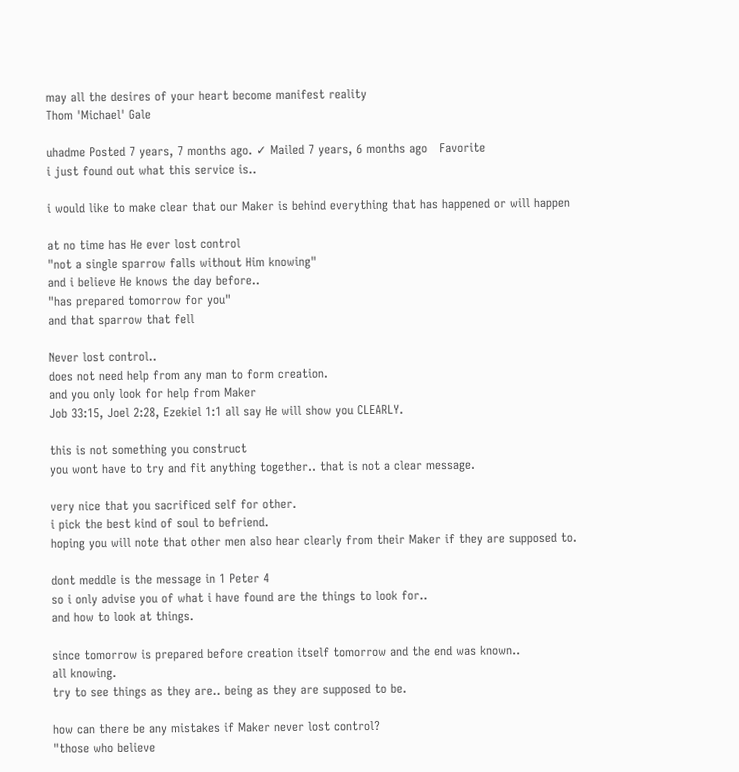may all the desires of your heart become manifest reality
Thom 'Michael' Gale

uhadme Posted 7 years, 7 months ago. ✓ Mailed 7 years, 6 months ago   Favorite
i just found out what this service is..

i would like to make clear that our Maker is behind everything that has happened or will happen

at no time has He ever lost control
"not a single sparrow falls without Him knowing"
and i believe He knows the day before..
"has prepared tomorrow for you"
and that sparrow that fell

Never lost control..
does not need help from any man to form creation.
and you only look for help from Maker
Job 33:15, Joel 2:28, Ezekiel 1:1 all say He will show you CLEARLY.

this is not something you construct
you wont have to try and fit anything together.. that is not a clear message.

very nice that you sacrificed self for other.
i pick the best kind of soul to befriend.
hoping you will note that other men also hear clearly from their Maker if they are supposed to.

dont meddle is the message in 1 Peter 4
so i only advise you of what i have found are the things to look for..
and how to look at things.

since tomorrow is prepared before creation itself tomorrow and the end was known..
all knowing.
try to see things as they are.. being as they are supposed to be.

how can there be any mistakes if Maker never lost control?
"those who believe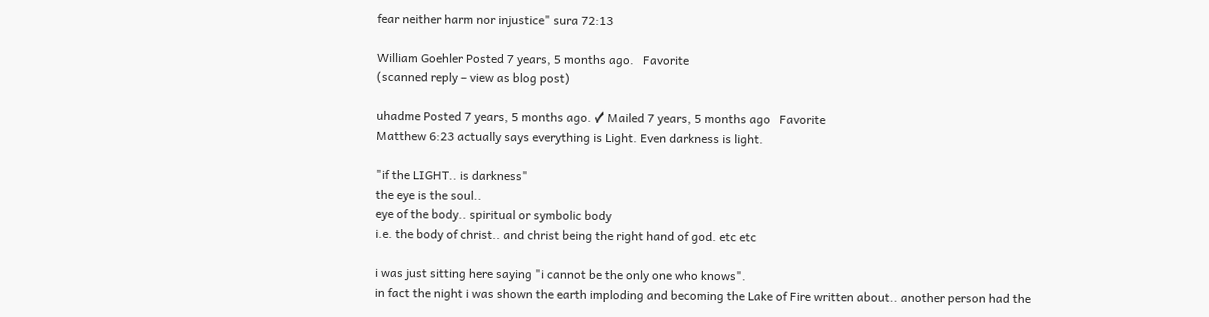fear neither harm nor injustice" sura 72:13

William Goehler Posted 7 years, 5 months ago.   Favorite
(scanned reply – view as blog post)

uhadme Posted 7 years, 5 months ago. ✓ Mailed 7 years, 5 months ago   Favorite
Matthew 6:23 actually says everything is Light. Even darkness is light.

"if the LIGHT.. is darkness"
the eye is the soul..
eye of the body.. spiritual or symbolic body
i.e. the body of christ.. and christ being the right hand of god. etc etc

i was just sitting here saying "i cannot be the only one who knows".
in fact the night i was shown the earth imploding and becoming the Lake of Fire written about.. another person had the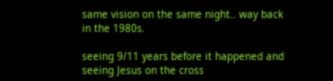same vision on the same night.. way back in the 1980s.

seeing 9/11 years before it happened and seeing Jesus on the cross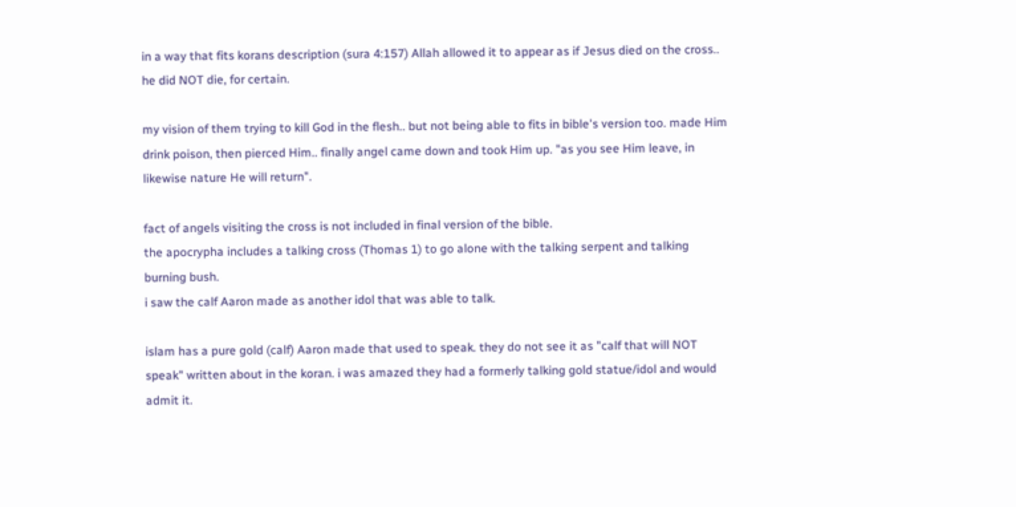in a way that fits korans description (sura 4:157) Allah allowed it to appear as if Jesus died on the cross.. he did NOT die, for certain.

my vision of them trying to kill God in the flesh.. but not being able to fits in bible's version too. made Him drink poison, then pierced Him.. finally angel came down and took Him up. "as you see Him leave, in likewise nature He will return".

fact of angels visiting the cross is not included in final version of the bible.
the apocrypha includes a talking cross (Thomas 1) to go alone with the talking serpent and talking burning bush.
i saw the calf Aaron made as another idol that was able to talk.

islam has a pure gold (calf) Aaron made that used to speak. they do not see it as "calf that will NOT speak" written about in the koran. i was amazed they had a formerly talking gold statue/idol and would admit it.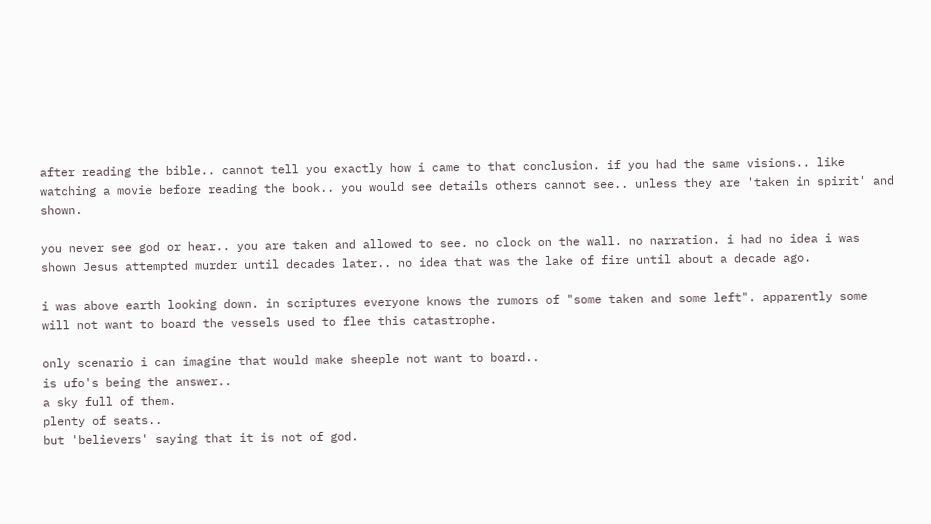after reading the bible.. cannot tell you exactly how i came to that conclusion. if you had the same visions.. like watching a movie before reading the book.. you would see details others cannot see.. unless they are 'taken in spirit' and shown.

you never see god or hear.. you are taken and allowed to see. no clock on the wall. no narration. i had no idea i was shown Jesus attempted murder until decades later.. no idea that was the lake of fire until about a decade ago.

i was above earth looking down. in scriptures everyone knows the rumors of "some taken and some left". apparently some will not want to board the vessels used to flee this catastrophe.

only scenario i can imagine that would make sheeple not want to board..
is ufo's being the answer..
a sky full of them.
plenty of seats..
but 'believers' saying that it is not of god.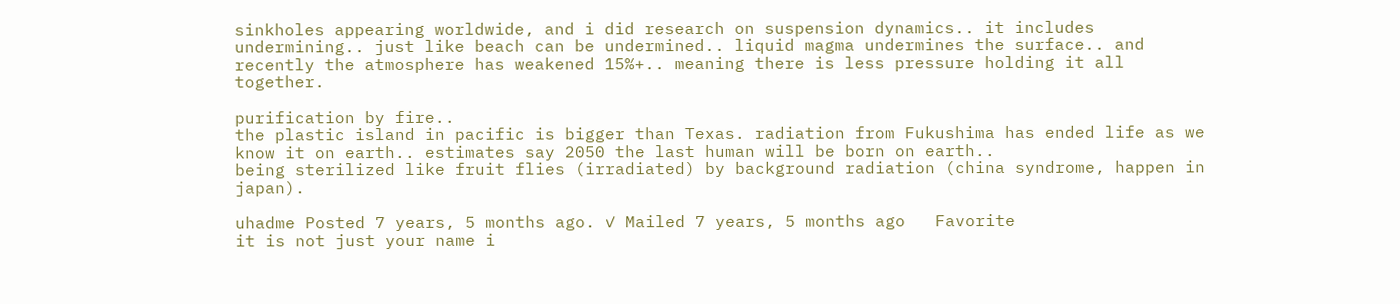sinkholes appearing worldwide, and i did research on suspension dynamics.. it includes undermining.. just like beach can be undermined.. liquid magma undermines the surface.. and recently the atmosphere has weakened 15%+.. meaning there is less pressure holding it all together.

purification by fire..
the plastic island in pacific is bigger than Texas. radiation from Fukushima has ended life as we know it on earth.. estimates say 2050 the last human will be born on earth..
being sterilized like fruit flies (irradiated) by background radiation (china syndrome, happen in japan).

uhadme Posted 7 years, 5 months ago. ✓ Mailed 7 years, 5 months ago   Favorite
it is not just your name i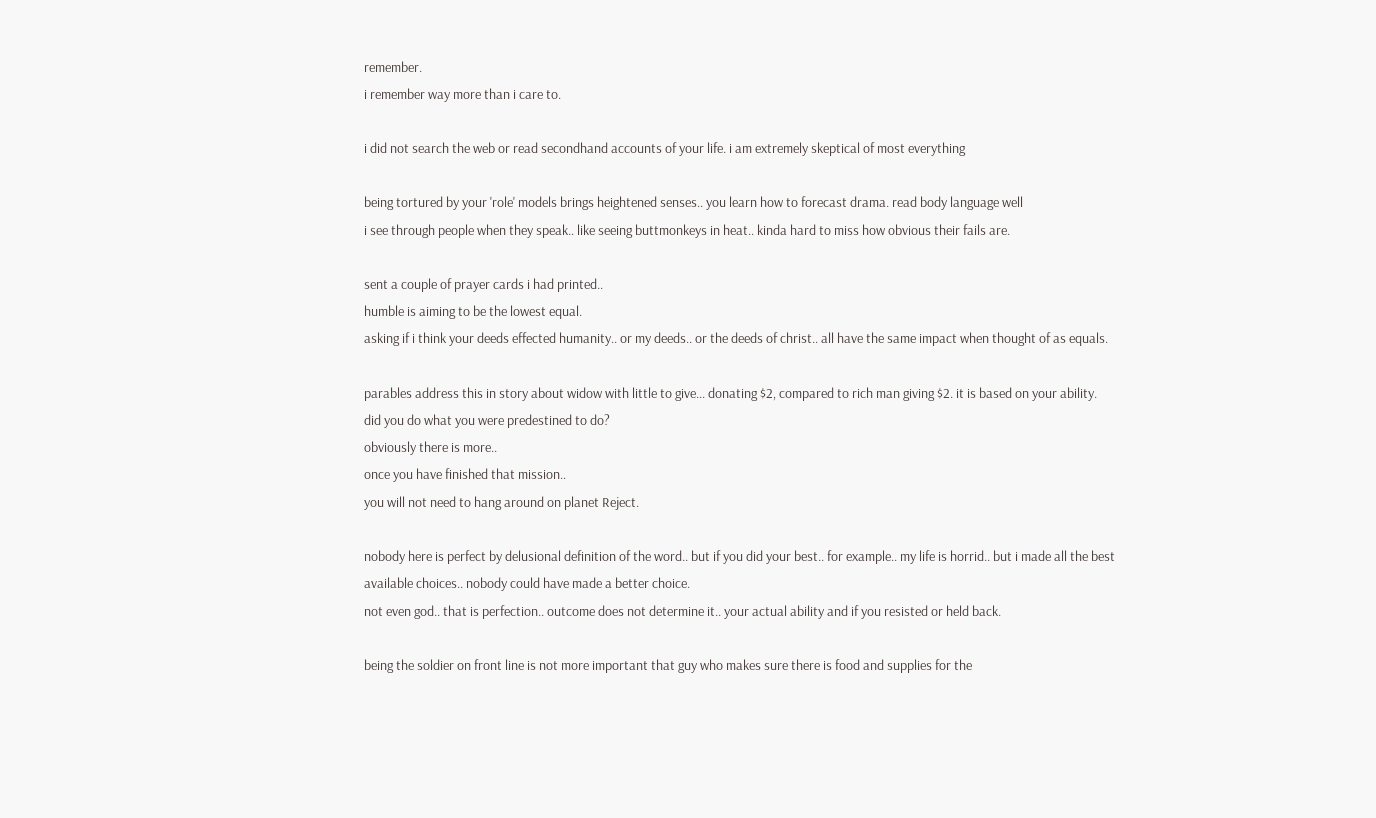remember.
i remember way more than i care to.

i did not search the web or read secondhand accounts of your life. i am extremely skeptical of most everything

being tortured by your 'role' models brings heightened senses.. you learn how to forecast drama. read body language well
i see through people when they speak.. like seeing buttmonkeys in heat.. kinda hard to miss how obvious their fails are.

sent a couple of prayer cards i had printed..
humble is aiming to be the lowest equal.
asking if i think your deeds effected humanity.. or my deeds.. or the deeds of christ.. all have the same impact when thought of as equals.

parables address this in story about widow with little to give... donating $2, compared to rich man giving $2. it is based on your ability.
did you do what you were predestined to do?
obviously there is more..
once you have finished that mission..
you will not need to hang around on planet Reject.

nobody here is perfect by delusional definition of the word.. but if you did your best.. for example.. my life is horrid.. but i made all the best available choices.. nobody could have made a better choice.
not even god.. that is perfection.. outcome does not determine it.. your actual ability and if you resisted or held back.

being the soldier on front line is not more important that guy who makes sure there is food and supplies for the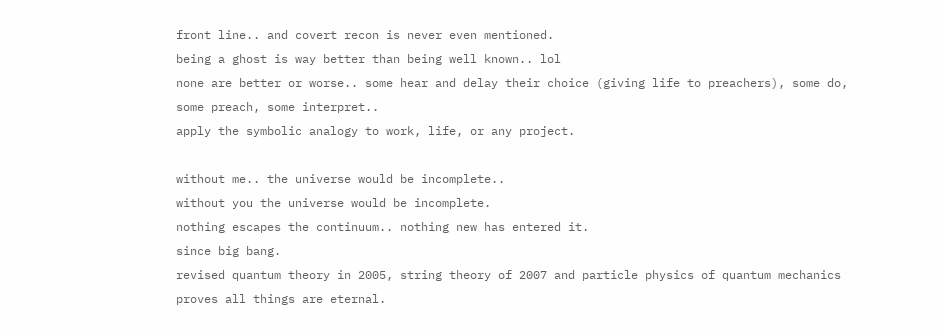front line.. and covert recon is never even mentioned.
being a ghost is way better than being well known.. lol
none are better or worse.. some hear and delay their choice (giving life to preachers), some do, some preach, some interpret..
apply the symbolic analogy to work, life, or any project.

without me.. the universe would be incomplete..
without you the universe would be incomplete.
nothing escapes the continuum.. nothing new has entered it.
since big bang.
revised quantum theory in 2005, string theory of 2007 and particle physics of quantum mechanics proves all things are eternal.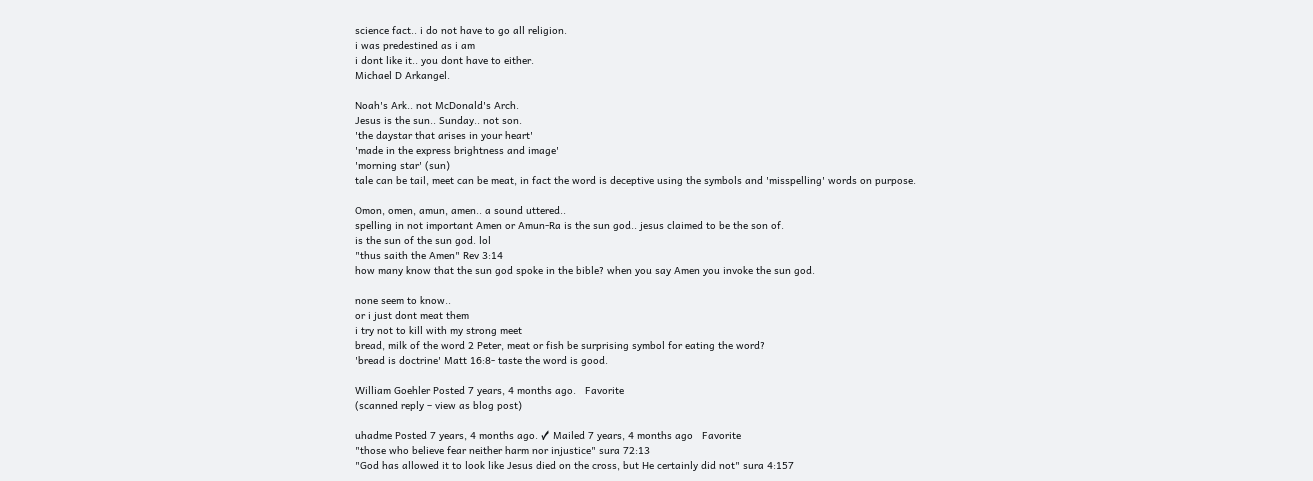science fact.. i do not have to go all religion.
i was predestined as i am
i dont like it.. you dont have to either.
Michael D Arkangel.

Noah's Ark.. not McDonald's Arch.
Jesus is the sun.. Sunday.. not son.
'the daystar that arises in your heart'
'made in the express brightness and image'
'morning star' (sun)
tale can be tail, meet can be meat, in fact the word is deceptive using the symbols and 'misspelling' words on purpose.

Omon, omen, amun, amen.. a sound uttered..
spelling in not important Amen or Amun-Ra is the sun god.. jesus claimed to be the son of.
is the sun of the sun god. lol
"thus saith the Amen" Rev 3:14
how many know that the sun god spoke in the bible? when you say Amen you invoke the sun god.

none seem to know..
or i just dont meat them
i try not to kill with my strong meet
bread, milk of the word 2 Peter, meat or fish be surprising symbol for eating the word?
'bread is doctrine' Matt 16:8- taste the word is good.

William Goehler Posted 7 years, 4 months ago.   Favorite
(scanned reply – view as blog post)

uhadme Posted 7 years, 4 months ago. ✓ Mailed 7 years, 4 months ago   Favorite
"those who believe fear neither harm nor injustice" sura 72:13
"God has allowed it to look like Jesus died on the cross, but He certainly did not" sura 4:157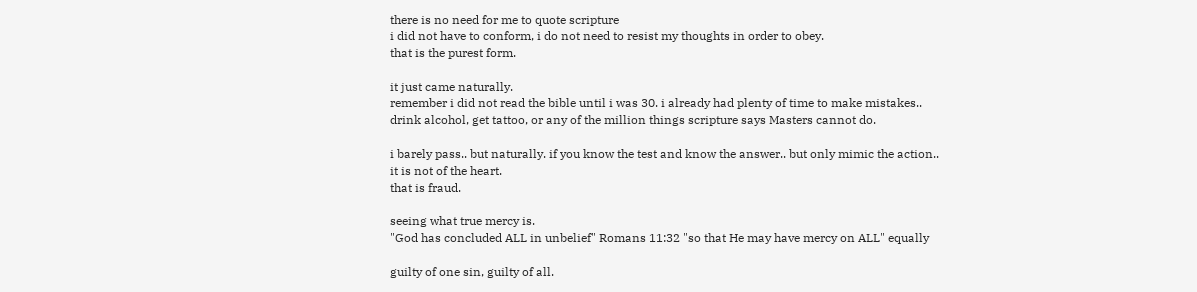there is no need for me to quote scripture
i did not have to conform, i do not need to resist my thoughts in order to obey.
that is the purest form.

it just came naturally.
remember i did not read the bible until i was 30. i already had plenty of time to make mistakes.. drink alcohol, get tattoo, or any of the million things scripture says Masters cannot do.

i barely pass.. but naturally. if you know the test and know the answer.. but only mimic the action.. it is not of the heart.
that is fraud.

seeing what true mercy is.
"God has concluded ALL in unbelief" Romans 11:32 "so that He may have mercy on ALL" equally

guilty of one sin, guilty of all.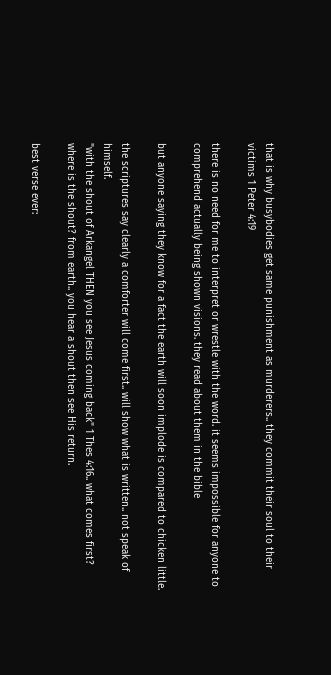that is why busybodies get same punishment as murderers.. they commit their soul to their victims 1 Peter 4:19

there is no need for me to interpret or wrestle with the word. it seems impossible for anyone to comprehend actually being shown visions. they read about them in the bible

but anyone saying they know for a fact the earth will soon implode is compared to chicken little.

the scriptures say clearly a comforter will come first.. will show what is written.. not speak of himself.
"with the shout of Arkangel THEN you see Jesus coming back" 1 Thes 4:16.. what comes first?
where is the shout? from earth.. you hear a shout then see His return.

best verse ever: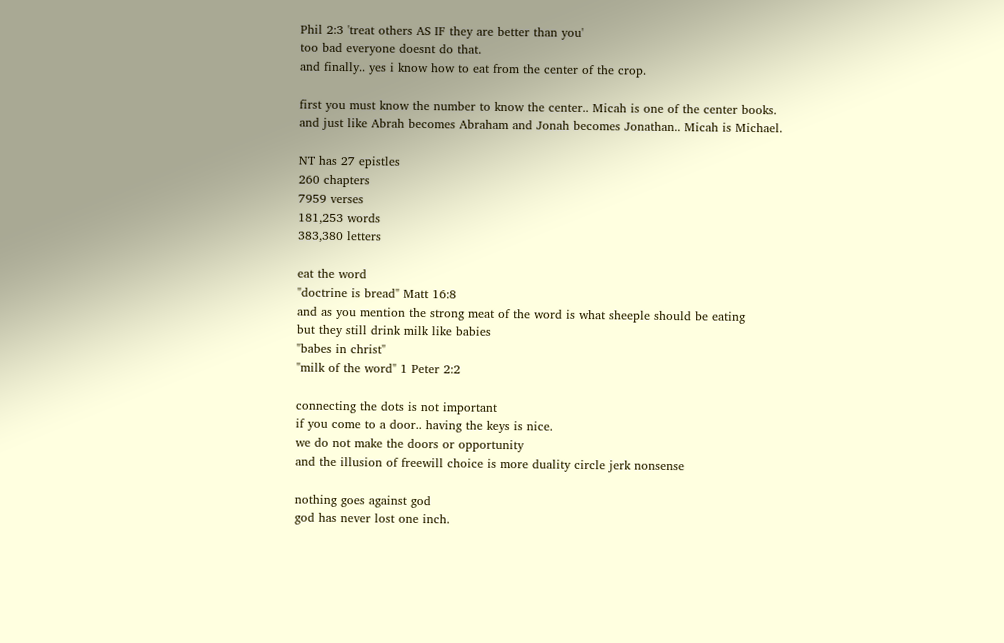Phil 2:3 'treat others AS IF they are better than you'
too bad everyone doesnt do that.
and finally.. yes i know how to eat from the center of the crop.

first you must know the number to know the center.. Micah is one of the center books.
and just like Abrah becomes Abraham and Jonah becomes Jonathan.. Micah is Michael.

NT has 27 epistles
260 chapters
7959 verses
181,253 words
383,380 letters

eat the word
"doctrine is bread" Matt 16:8
and as you mention the strong meat of the word is what sheeple should be eating
but they still drink milk like babies
"babes in christ"
"milk of the word" 1 Peter 2:2

connecting the dots is not important
if you come to a door.. having the keys is nice.
we do not make the doors or opportunity
and the illusion of freewill choice is more duality circle jerk nonsense

nothing goes against god
god has never lost one inch.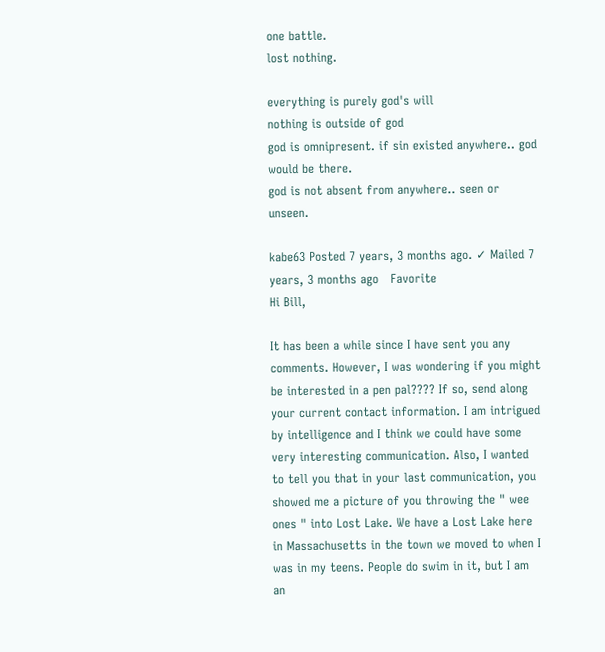one battle.
lost nothing.

everything is purely god's will
nothing is outside of god
god is omnipresent. if sin existed anywhere.. god would be there.
god is not absent from anywhere.. seen or unseen.

kabe63 Posted 7 years, 3 months ago. ✓ Mailed 7 years, 3 months ago   Favorite
Hi Bill,

It has been a while since I have sent you any comments. However, I was wondering if you might be interested in a pen pal???? If so, send along your current contact information. I am intrigued by intelligence and I think we could have some very interesting communication. Also, I wanted to tell you that in your last communication, you showed me a picture of you throwing the " wee ones " into Lost Lake. We have a Lost Lake here in Massachusetts in the town we moved to when I was in my teens. People do swim in it, but I am an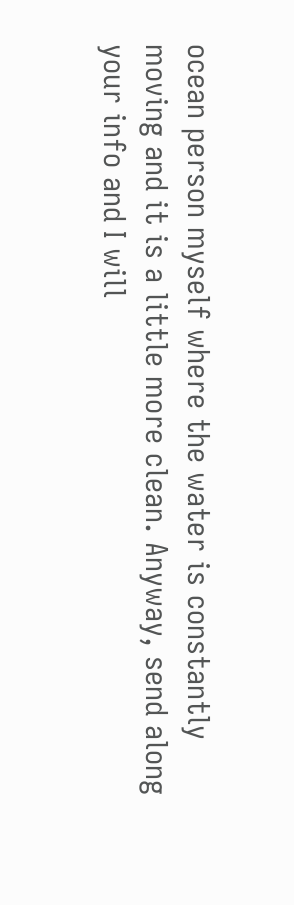ocean person myself where the water is constantly moving and it is a little more clean. Anyway, send along your info and I will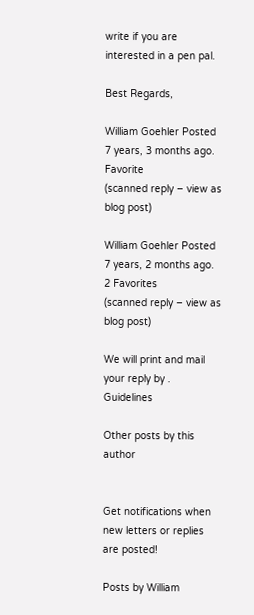write if you are interested in a pen pal.

Best Regards,

William Goehler Posted 7 years, 3 months ago.   Favorite
(scanned reply – view as blog post)

William Goehler Posted 7 years, 2 months ago.     2 Favorites
(scanned reply – view as blog post)

We will print and mail your reply by . Guidelines

Other posts by this author


Get notifications when new letters or replies are posted!

Posts by William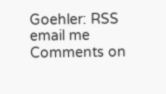Goehler: RSS email me
Comments on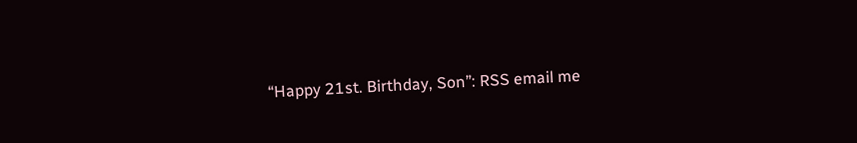“Happy 21st. Birthday, Son”: RSS email me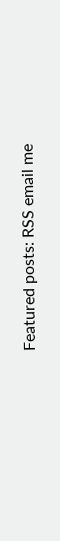Featured posts: RSS email me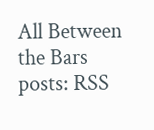All Between the Bars posts: RSS